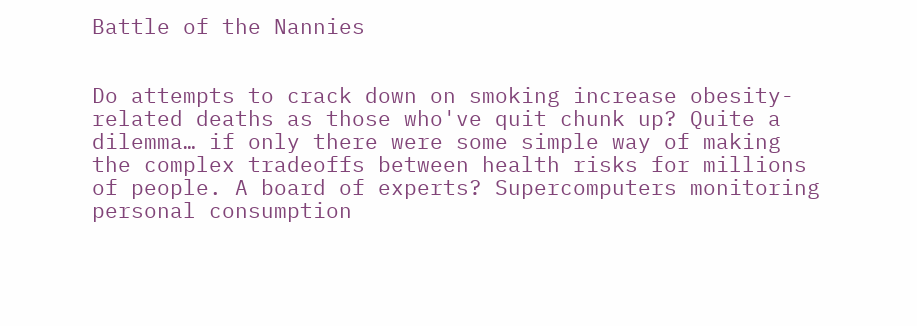Battle of the Nannies


Do attempts to crack down on smoking increase obesity-related deaths as those who've quit chunk up? Quite a dilemma… if only there were some simple way of making the complex tradeoffs between health risks for millions of people. A board of experts? Supercomputers monitoring personal consumption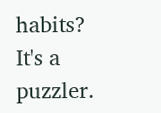habits? It's a puzzler.